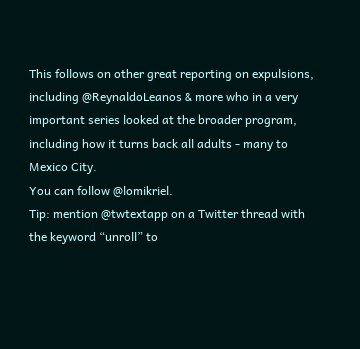This follows on other great reporting on expulsions, including @ReynaldoLeanos & more who in a very important series looked at the broader program, including how it turns back all adults - many to Mexico City.
You can follow @lomikriel.
Tip: mention @twtextapp on a Twitter thread with the keyword “unroll” to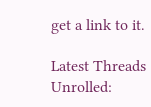get a link to it.

Latest Threads Unrolled: